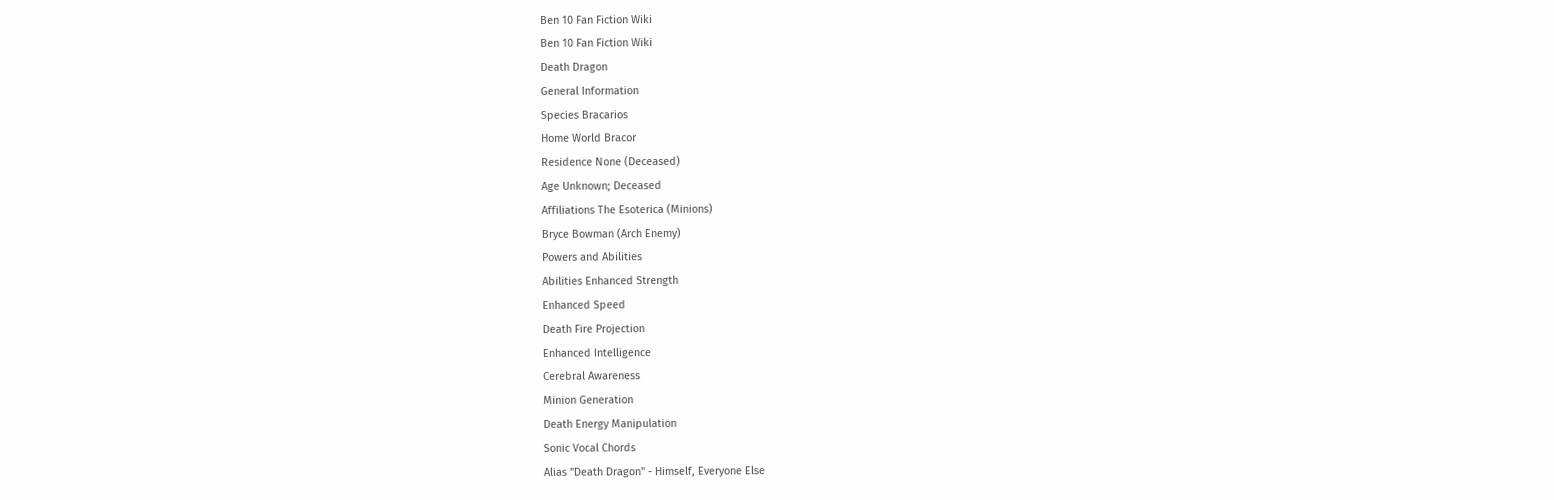Ben 10 Fan Fiction Wiki
Ben 10 Fan Fiction Wiki
Death Dragon
General Information
Species Bracarios
Home World Bracor
Residence None (Deceased)
Age Unknown; Deceased
Affiliations The Esoterica (Minions)
Bryce Bowman (Arch Enemy)
Powers and Abilities
Abilities Enhanced Strength
Enhanced Speed
Death Fire Projection
Enhanced Intelligence
Cerebral Awareness
Minion Generation
Death Energy Manipulation
Sonic Vocal Chords
Alias "Death Dragon" - Himself, Everyone Else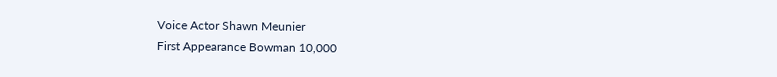Voice Actor Shawn Meunier
First Appearance Bowman 10,000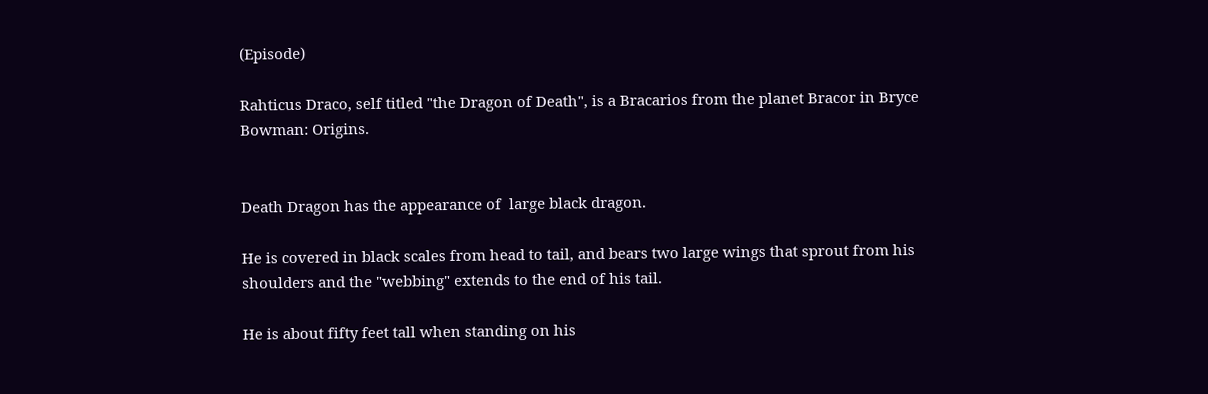(Episode)

Rahticus Draco, self titled "the Dragon of Death", is a Bracarios from the planet Bracor in Bryce Bowman: Origins.


Death Dragon has the appearance of  large black dragon.

He is covered in black scales from head to tail, and bears two large wings that sprout from his shoulders and the "webbing" extends to the end of his tail.

He is about fifty feet tall when standing on his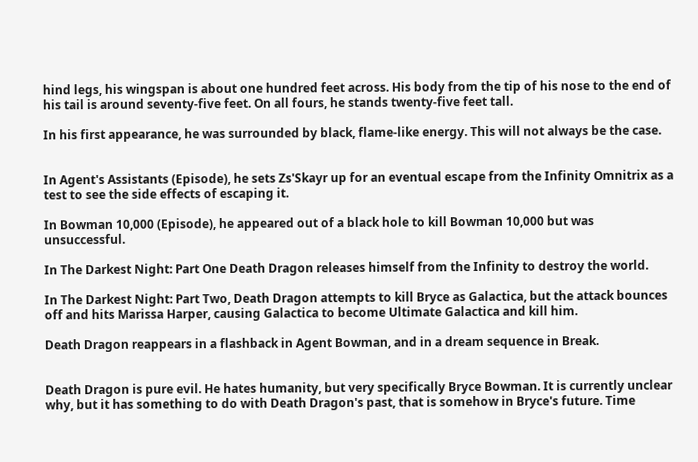hind legs, his wingspan is about one hundred feet across. His body from the tip of his nose to the end of his tail is around seventy-five feet. On all fours, he stands twenty-five feet tall.

In his first appearance, he was surrounded by black, flame-like energy. This will not always be the case.


In Agent's Assistants (Episode), he sets Zs'Skayr up for an eventual escape from the Infinity Omnitrix as a test to see the side effects of escaping it.

In Bowman 10,000 (Episode), he appeared out of a black hole to kill Bowman 10,000 but was unsuccessful.

In The Darkest Night: Part One Death Dragon releases himself from the Infinity to destroy the world.

In The Darkest Night: Part Two, Death Dragon attempts to kill Bryce as Galactica, but the attack bounces off and hits Marissa Harper, causing Galactica to become Ultimate Galactica and kill him.

Death Dragon reappears in a flashback in Agent Bowman, and in a dream sequence in Break.


Death Dragon is pure evil. He hates humanity, but very specifically Bryce Bowman. It is currently unclear why, but it has something to do with Death Dragon's past, that is somehow in Bryce's future. Time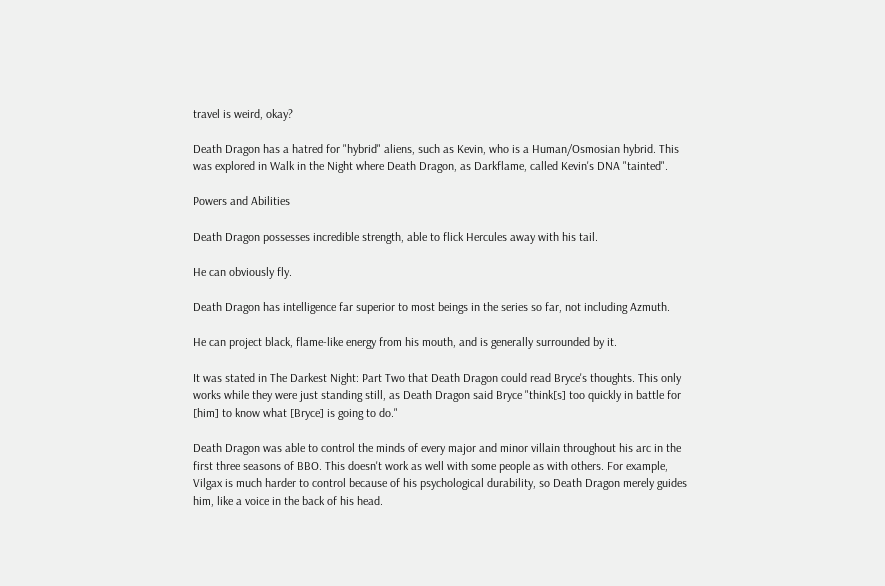travel is weird, okay?

Death Dragon has a hatred for "hybrid" aliens, such as Kevin, who is a Human/Osmosian hybrid. This was explored in Walk in the Night where Death Dragon, as Darkflame, called Kevin's DNA "tainted".

Powers and Abilities

Death Dragon possesses incredible strength, able to flick Hercules away with his tail.

He can obviously fly.

Death Dragon has intelligence far superior to most beings in the series so far, not including Azmuth.

He can project black, flame-like energy from his mouth, and is generally surrounded by it.

It was stated in The Darkest Night: Part Two that Death Dragon could read Bryce's thoughts. This only works while they were just standing still, as Death Dragon said Bryce "think[s] too quickly in battle for [him] to know what [Bryce] is going to do."

Death Dragon was able to control the minds of every major and minor villain throughout his arc in the first three seasons of BBO. This doesn't work as well with some people as with others. For example, Vilgax is much harder to control because of his psychological durability, so Death Dragon merely guides him, like a voice in the back of his head.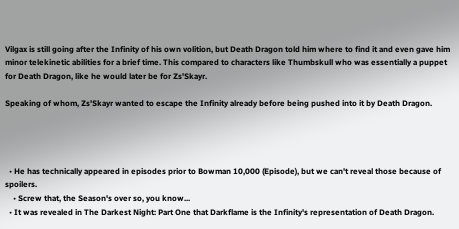Vilgax is still going after the Infinity of his own volition, but Death Dragon told him where to find it and even gave him minor telekinetic abilities for a brief time. This compared to characters like Thumbskull who was essentially a puppet for Death Dragon, like he would later be for Zs'Skayr.

Speaking of whom, Zs'Skayr wanted to escape the Infinity already before being pushed into it by Death Dragon.




  • He has technically appeared in episodes prior to Bowman 10,000 (Episode), but we can't reveal those because of spoilers.
    • Screw that, the Season's over so, you know...
  • It was revealed in The Darkest Night: Part One that Darkflame is the Infinity's representation of Death Dragon.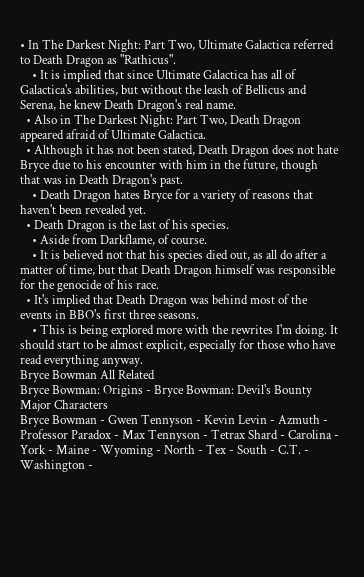• In The Darkest Night: Part Two, Ultimate Galactica referred to Death Dragon as "Rathicus".
    • It is implied that since Ultimate Galactica has all of Galactica's abilities, but without the leash of Bellicus and Serena, he knew Death Dragon's real name.
  • Also in The Darkest Night: Part Two, Death Dragon appeared afraid of Ultimate Galactica.
  • Although it has not been stated, Death Dragon does not hate Bryce due to his encounter with him in the future, though that was in Death Dragon's past.
    • Death Dragon hates Bryce for a variety of reasons that haven't been revealed yet.
  • Death Dragon is the last of his species.
    • Aside from Darkflame, of course.
    • It is believed not that his species died out, as all do after a matter of time, but that Death Dragon himself was responsible for the genocide of his race.
  • It's implied that Death Dragon was behind most of the events in BBO's first three seasons.
    • This is being explored more with the rewrites I'm doing. It should start to be almost explicit, especially for those who have read everything anyway.
Bryce Bowman All Related
Bryce Bowman: Origins - Bryce Bowman: Devil's Bounty
Major Characters
Bryce Bowman - Gwen Tennyson - Kevin Levin - Azmuth - Professor Paradox - Max Tennyson - Tetrax Shard - Carolina - York - Maine - Wyoming - North - Tex - South - C.T. - Washington -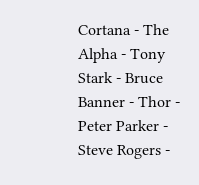Cortana - The Alpha - Tony Stark - Bruce Banner - Thor - Peter Parker - Steve Rogers -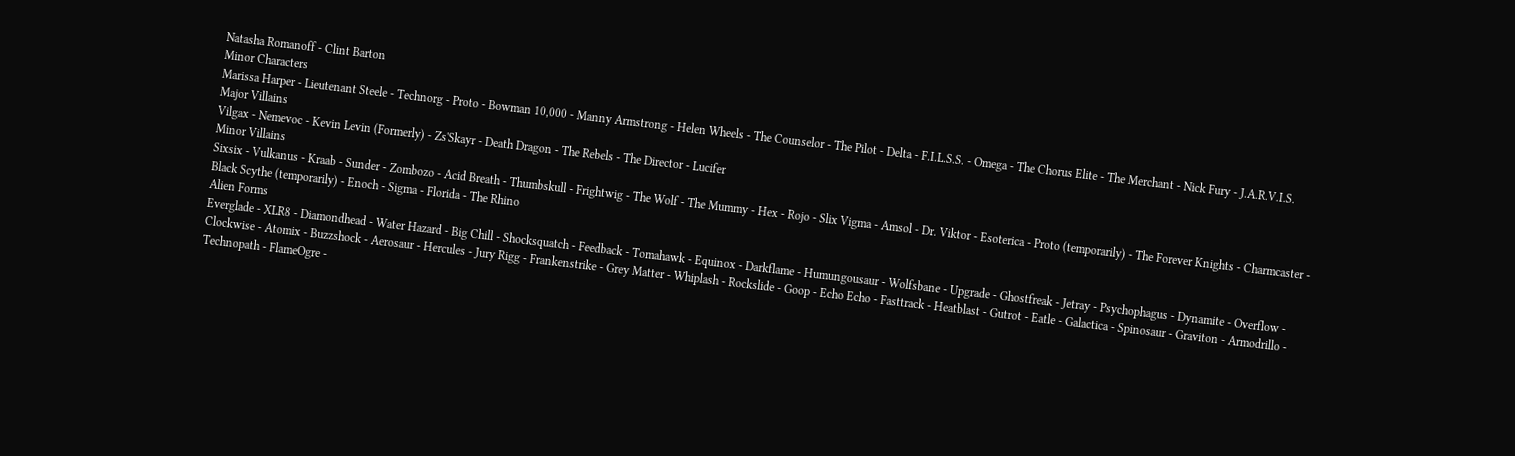Natasha Romanoff - Clint Barton
Minor Characters
Marissa Harper - Lieutenant Steele - Technorg - Proto - Bowman 10,000 - Manny Armstrong - Helen Wheels - The Counselor - The Pilot - Delta - F.I.L.S.S. - Omega - The Chorus Elite - The Merchant - Nick Fury - J.A.R.V.I.S.
Major Villains
Vilgax - Nemevoc - Kevin Levin (Formerly) - Zs'Skayr - Death Dragon - The Rebels - The Director - Lucifer
Minor Villains
Sixsix - Vulkanus - Kraab - Sunder - Zombozo - Acid Breath - Thumbskull - Frightwig - The Wolf - The Mummy - Hex - Rojo - Slix Vigma - Amsol - Dr. Viktor - Esoterica - Proto (temporarily) - The Forever Knights - Charmcaster - Black Scythe (temporarily) - Enoch - Sigma - Florida - The Rhino
Alien Forms
Everglade - XLR8 - Diamondhead - Water Hazard - Big Chill - Shocksquatch - Feedback - Tomahawk - Equinox - Darkflame - Humungousaur - Wolfsbane - Upgrade - Ghostfreak - Jetray - Psychophagus - Dynamite - Overflow - Clockwise - Atomix - Buzzshock - Aerosaur - Hercules - Jury Rigg - Frankenstrike - Grey Matter - Whiplash - Rockslide - Goop - Echo Echo - Fasttrack - Heatblast - Gutrot - Eatle - Galactica - Spinosaur - Graviton - Armodrillo - Technopath - FlameOgre -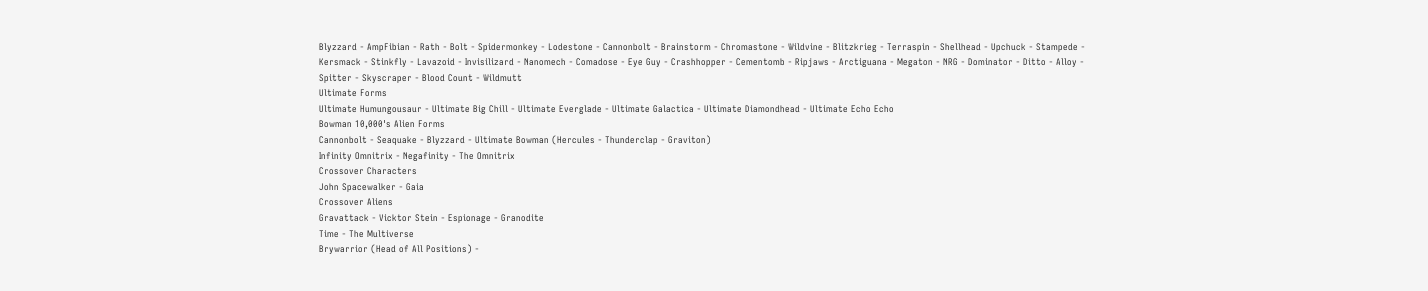Blyzzard - AmpFibian - Rath - Bolt - Spidermonkey - Lodestone - Cannonbolt - Brainstorm - Chromastone - Wildvine - Blitzkrieg - Terraspin - Shellhead - Upchuck - Stampede - Kersmack - Stinkfly - Lavazoid - Invisilizard - Nanomech - Comadose - Eye Guy - Crashhopper - Cementomb - Ripjaws - Arctiguana - Megaton - NRG - Dominator - Ditto - Alloy - Spitter - Skyscraper - Blood Count - Wildmutt
Ultimate Forms
Ultimate Humungousaur - Ultimate Big Chill - Ultimate Everglade - Ultimate Galactica - Ultimate Diamondhead - Ultimate Echo Echo
Bowman 10,000's Alien Forms
Cannonbolt - Seaquake - Blyzzard - Ultimate Bowman (Hercules - Thunderclap - Graviton)
Infinity Omnitrix - Negafinity - The Omnitrix
Crossover Characters
John Spacewalker - Gaia
Crossover Aliens
Gravattack - Vicktor Stein - Espionage - Granodite
Time - The Multiverse
Brywarrior (Head of All Positions) -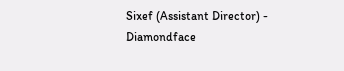Sixef (Assistant Director) - Diamondface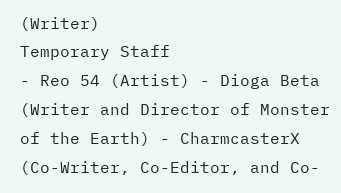(Writer)
Temporary Staff
- Reo 54 (Artist) - Dioga Beta (Writer and Director of Monster of the Earth) - CharmcasterX (Co-Writer, Co-Editor, and Co-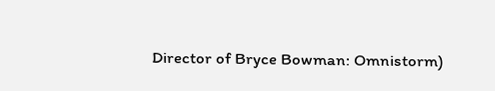Director of Bryce Bowman: Omnistorm)